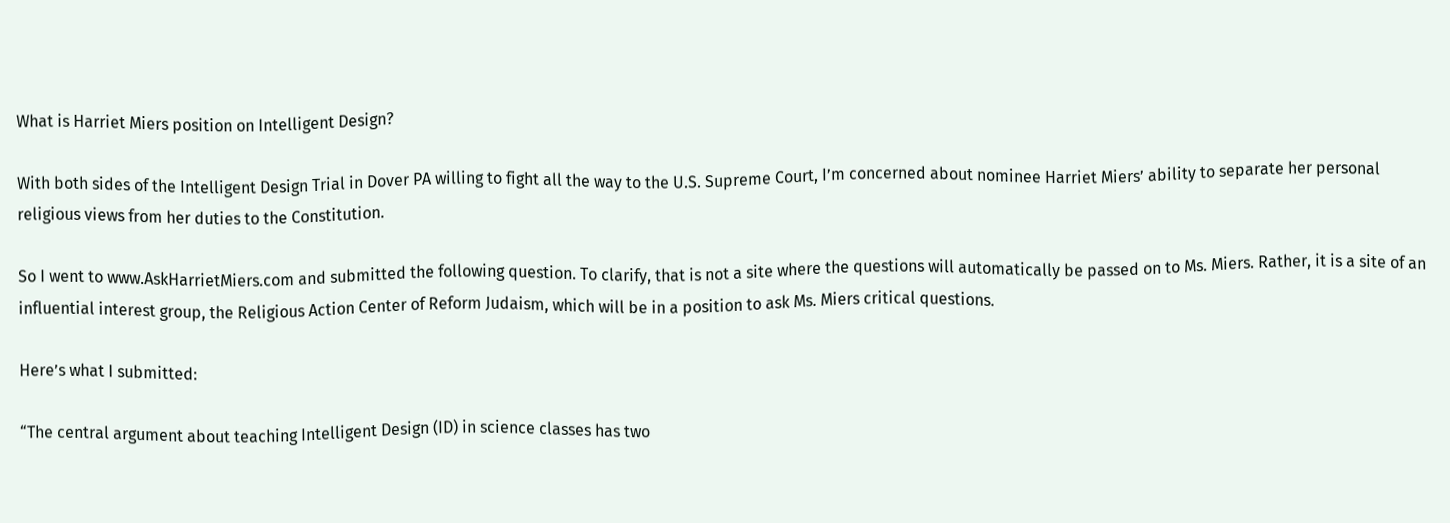What is Harriet Miers position on Intelligent Design?

With both sides of the Intelligent Design Trial in Dover PA willing to fight all the way to the U.S. Supreme Court, I’m concerned about nominee Harriet Miers’ ability to separate her personal religious views from her duties to the Constitution.

So I went to www.AskHarrietMiers.com and submitted the following question. To clarify, that is not a site where the questions will automatically be passed on to Ms. Miers. Rather, it is a site of an influential interest group, the Religious Action Center of Reform Judaism, which will be in a position to ask Ms. Miers critical questions.

Here’s what I submitted:

“The central argument about teaching Intelligent Design (ID) in science classes has two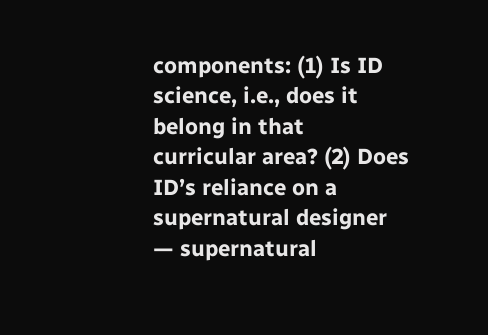components: (1) Is ID science, i.e., does it belong in that curricular area? (2) Does ID’s reliance on a supernatural designer — supernatural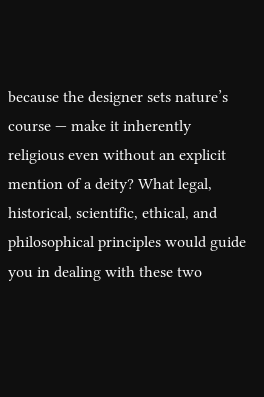because the designer sets nature’s course — make it inherently religious even without an explicit mention of a deity? What legal, historical, scientific, ethical, and philosophical principles would guide you in dealing with these two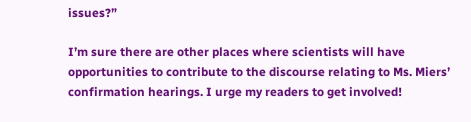issues?”

I’m sure there are other places where scientists will have opportunities to contribute to the discourse relating to Ms. Miers’ confirmation hearings. I urge my readers to get involved!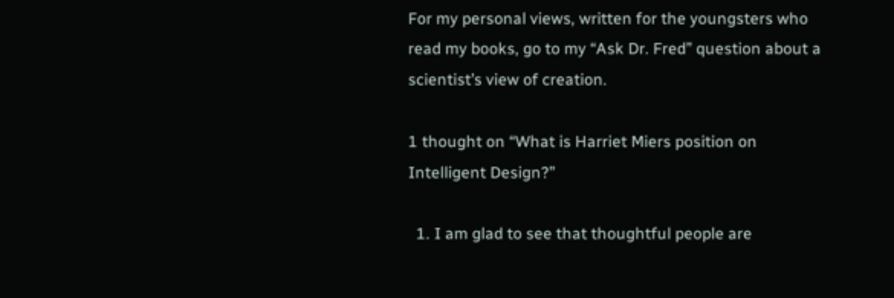For my personal views, written for the youngsters who read my books, go to my “Ask Dr. Fred” question about a scientist’s view of creation.

1 thought on “What is Harriet Miers position on Intelligent Design?”

  1. I am glad to see that thoughtful people are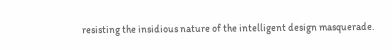resisting the insidious nature of the intelligent design masquerade.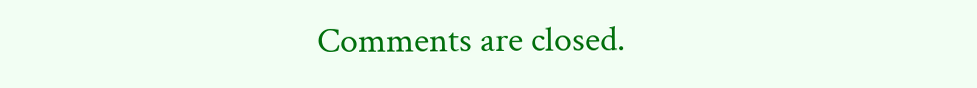Comments are closed.